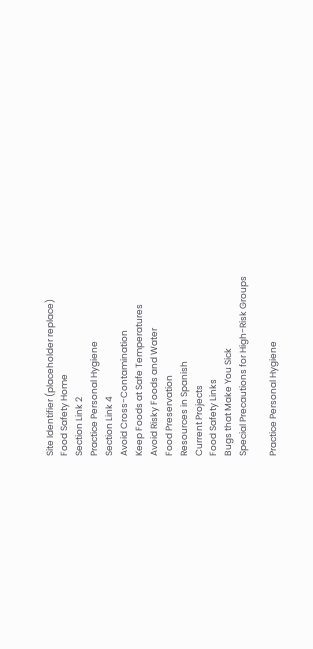Site Identifier (placeholder replace)
Food Safety Home
Section Link 2
Practice Personal Hygiene
Section Link 4
Avoid Cross-Contamination
Keep Foods at Safe Temperatures
Avoid Risky Foods and Water
Food Preservation
Resources in Spanish
Current Projects
Food Safety Links
Bugs that Make You Sick
Special Precautions for High-Risk Groups

Practice Personal Hygiene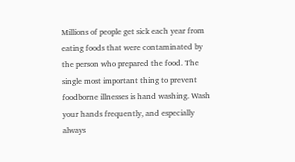Millions of people get sick each year from eating foods that were contaminated by the person who prepared the food. The single most important thing to prevent foodborne illnesses is hand washing. Wash your hands frequently, and especially always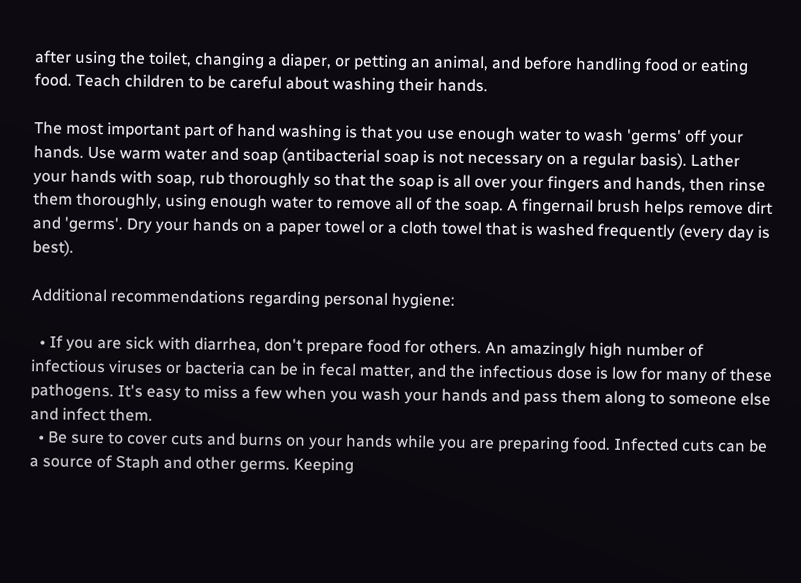after using the toilet, changing a diaper, or petting an animal, and before handling food or eating food. Teach children to be careful about washing their hands.

The most important part of hand washing is that you use enough water to wash 'germs' off your hands. Use warm water and soap (antibacterial soap is not necessary on a regular basis). Lather your hands with soap, rub thoroughly so that the soap is all over your fingers and hands, then rinse them thoroughly, using enough water to remove all of the soap. A fingernail brush helps remove dirt and 'germs'. Dry your hands on a paper towel or a cloth towel that is washed frequently (every day is best).

Additional recommendations regarding personal hygiene:

  • If you are sick with diarrhea, don't prepare food for others. An amazingly high number of infectious viruses or bacteria can be in fecal matter, and the infectious dose is low for many of these pathogens. It's easy to miss a few when you wash your hands and pass them along to someone else and infect them.
  • Be sure to cover cuts and burns on your hands while you are preparing food. Infected cuts can be a source of Staph and other germs. Keeping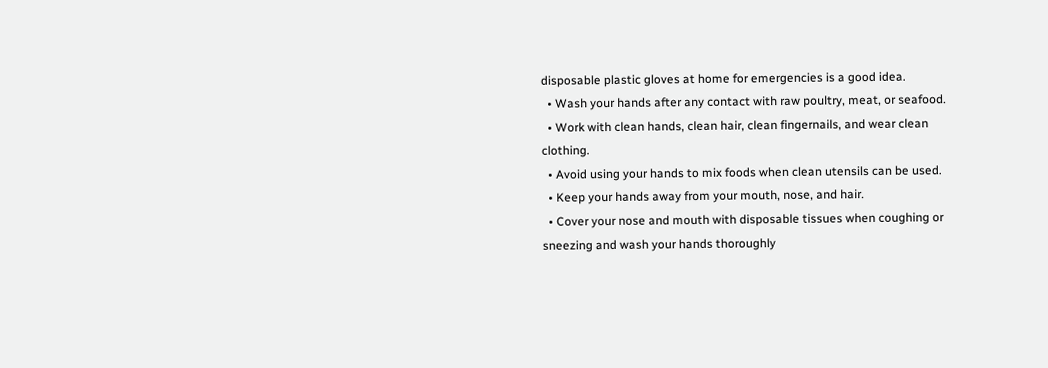disposable plastic gloves at home for emergencies is a good idea.
  • Wash your hands after any contact with raw poultry, meat, or seafood.
  • Work with clean hands, clean hair, clean fingernails, and wear clean clothing.
  • Avoid using your hands to mix foods when clean utensils can be used.
  • Keep your hands away from your mouth, nose, and hair.
  • Cover your nose and mouth with disposable tissues when coughing or sneezing and wash your hands thoroughly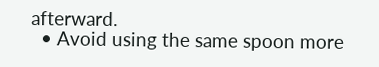afterward.
  • Avoid using the same spoon more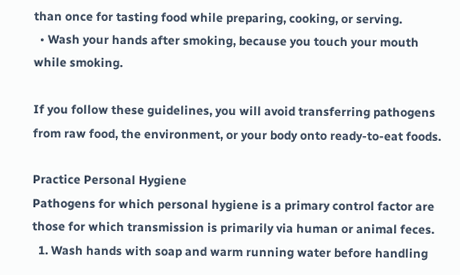than once for tasting food while preparing, cooking, or serving.
  • Wash your hands after smoking, because you touch your mouth while smoking.

If you follow these guidelines, you will avoid transferring pathogens from raw food, the environment, or your body onto ready-to-eat foods.

Practice Personal Hygiene
Pathogens for which personal hygiene is a primary control factor are those for which transmission is primarily via human or animal feces.
  1. Wash hands with soap and warm running water before handling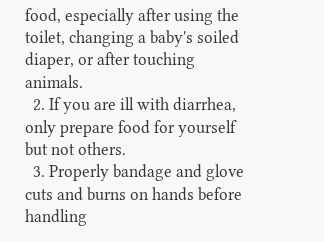food, especially after using the toilet, changing a baby's soiled diaper, or after touching animals.
  2. If you are ill with diarrhea, only prepare food for yourself but not others.
  3. Properly bandage and glove cuts and burns on hands before handling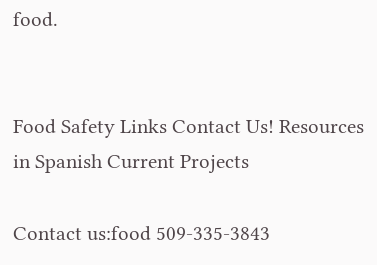food.


Food Safety Links Contact Us! Resources in Spanish Current Projects

Contact us:food 509-335-3843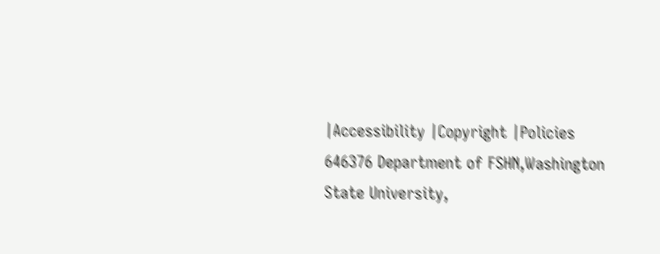|Accessibility |Copyright |Policies
646376 Department of FSHN,Washington State University,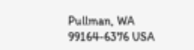Pullman, WA 99164-6376 USA